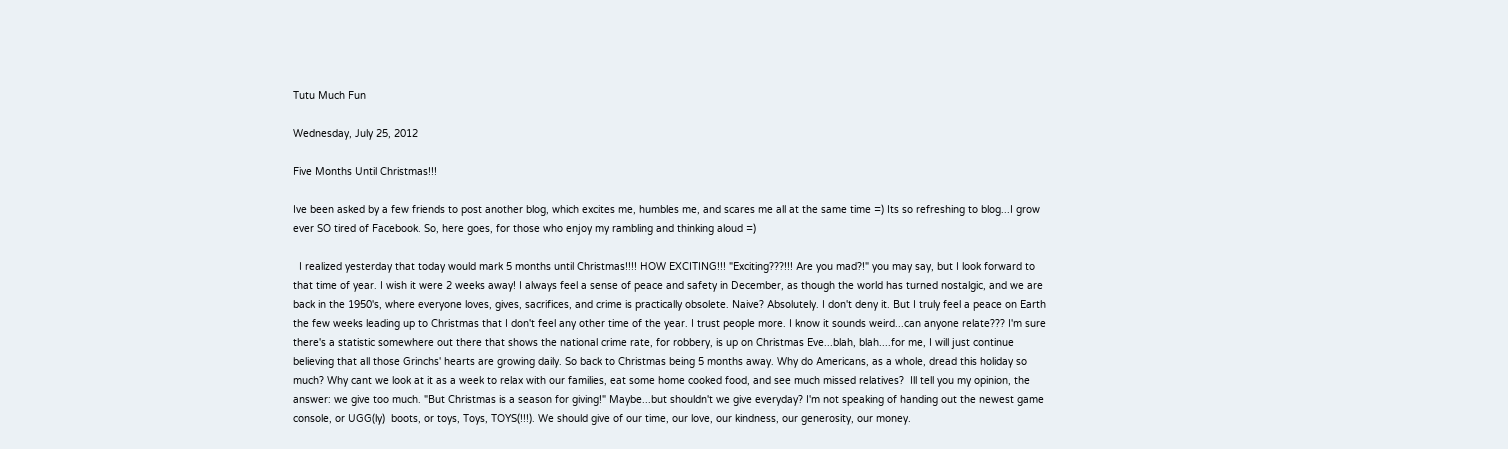Tutu Much Fun

Wednesday, July 25, 2012

Five Months Until Christmas!!!

Ive been asked by a few friends to post another blog, which excites me, humbles me, and scares me all at the same time =) Its so refreshing to blog...I grow ever SO tired of Facebook. So, here goes, for those who enjoy my rambling and thinking aloud =)

  I realized yesterday that today would mark 5 months until Christmas!!!! HOW EXCITING!!! "Exciting???!!! Are you mad?!" you may say, but I look forward to that time of year. I wish it were 2 weeks away! I always feel a sense of peace and safety in December, as though the world has turned nostalgic, and we are back in the 1950's, where everyone loves, gives, sacrifices, and crime is practically obsolete. Naive? Absolutely. I don't deny it. But I truly feel a peace on Earth the few weeks leading up to Christmas that I don't feel any other time of the year. I trust people more. I know it sounds weird...can anyone relate??? I'm sure there's a statistic somewhere out there that shows the national crime rate, for robbery, is up on Christmas Eve...blah, blah....for me, I will just continue believing that all those Grinchs' hearts are growing daily. So back to Christmas being 5 months away. Why do Americans, as a whole, dread this holiday so much? Why cant we look at it as a week to relax with our families, eat some home cooked food, and see much missed relatives?  Ill tell you my opinion, the answer: we give too much. "But Christmas is a season for giving!" Maybe...but shouldn't we give everyday? I'm not speaking of handing out the newest game console, or UGG(ly)  boots, or toys, Toys, TOYS(!!!). We should give of our time, our love, our kindness, our generosity, our money.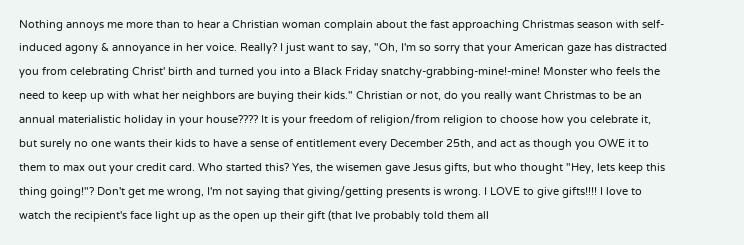Nothing annoys me more than to hear a Christian woman complain about the fast approaching Christmas season with self-induced agony & annoyance in her voice. Really? I just want to say, "Oh, I'm so sorry that your American gaze has distracted you from celebrating Christ' birth and turned you into a Black Friday snatchy-grabbing-mine!-mine! Monster who feels the need to keep up with what her neighbors are buying their kids." Christian or not, do you really want Christmas to be an annual materialistic holiday in your house???? It is your freedom of religion/from religion to choose how you celebrate it, but surely no one wants their kids to have a sense of entitlement every December 25th, and act as though you OWE it to them to max out your credit card. Who started this? Yes, the wisemen gave Jesus gifts, but who thought "Hey, lets keep this thing going!"? Don't get me wrong, I'm not saying that giving/getting presents is wrong. I LOVE to give gifts!!!! I love to watch the recipient's face light up as the open up their gift (that Ive probably told them all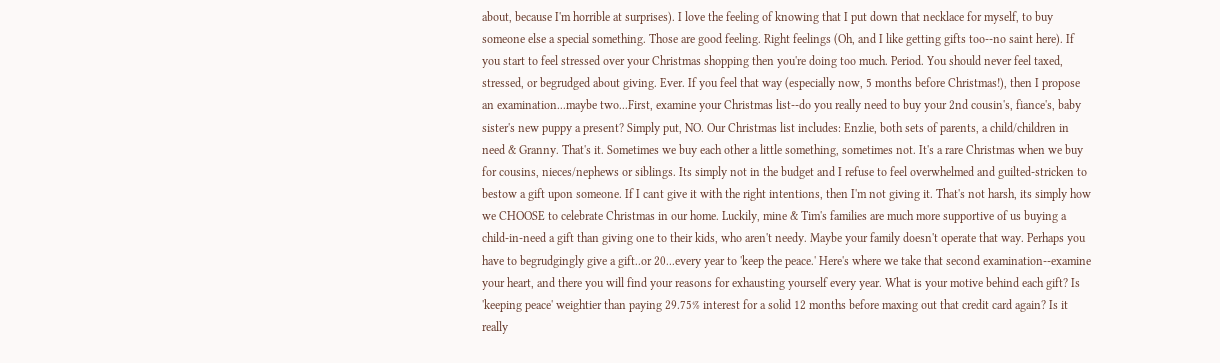about, because I'm horrible at surprises). I love the feeling of knowing that I put down that necklace for myself, to buy someone else a special something. Those are good feeling. Right feelings (Oh, and I like getting gifts too--no saint here). If you start to feel stressed over your Christmas shopping then you're doing too much. Period. You should never feel taxed, stressed, or begrudged about giving. Ever. If you feel that way (especially now, 5 months before Christmas!), then I propose an examination...maybe two...First, examine your Christmas list--do you really need to buy your 2nd cousin's, fiance's, baby sister's new puppy a present? Simply put, NO. Our Christmas list includes: Enzlie, both sets of parents, a child/children in need & Granny. That's it. Sometimes we buy each other a little something, sometimes not. It's a rare Christmas when we buy for cousins, nieces/nephews or siblings. Its simply not in the budget and I refuse to feel overwhelmed and guilted-stricken to bestow a gift upon someone. If I cant give it with the right intentions, then I'm not giving it. That's not harsh, its simply how we CHOOSE to celebrate Christmas in our home. Luckily, mine & Tim's families are much more supportive of us buying a child-in-need a gift than giving one to their kids, who aren't needy. Maybe your family doesn't operate that way. Perhaps you have to begrudgingly give a gift..or 20...every year to 'keep the peace.' Here's where we take that second examination--examine your heart, and there you will find your reasons for exhausting yourself every year. What is your motive behind each gift? Is 'keeping peace' weightier than paying 29.75% interest for a solid 12 months before maxing out that credit card again? Is it really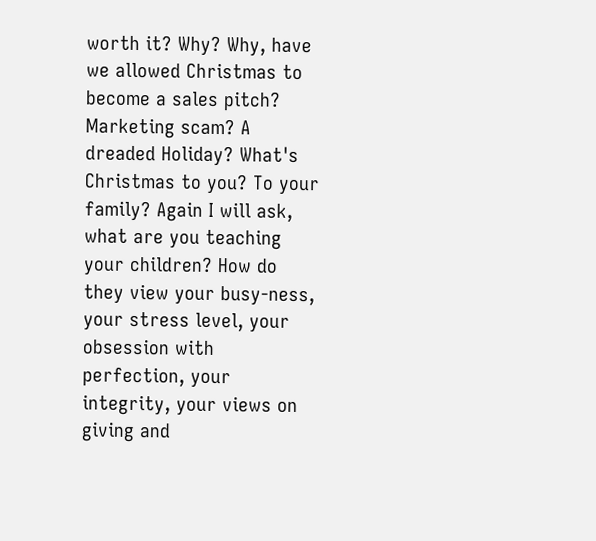worth it? Why? Why, have we allowed Christmas to become a sales pitch? Marketing scam? A dreaded Holiday? What's Christmas to you? To your family? Again I will ask, what are you teaching your children? How do they view your busy-ness, your stress level, your obsession with perfection, your integrity, your views on giving and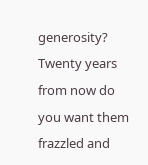generosity? Twenty years from now do you want them frazzled and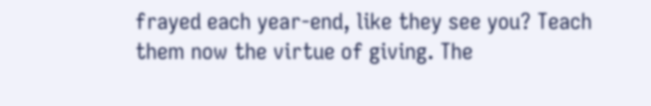frayed each year-end, like they see you? Teach them now the virtue of giving. The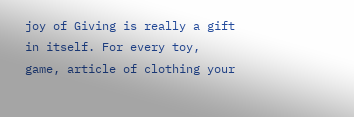joy of Giving is really a gift in itself. For every toy, game, article of clothing your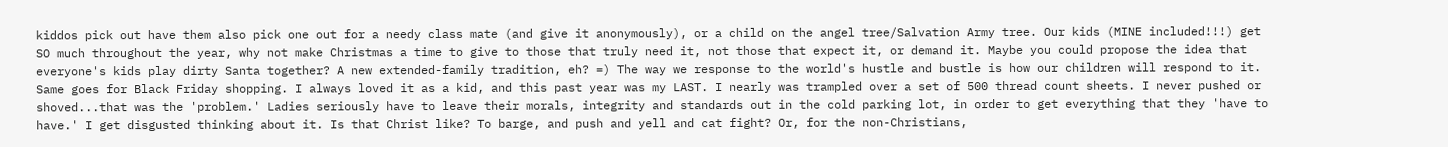kiddos pick out have them also pick one out for a needy class mate (and give it anonymously), or a child on the angel tree/Salvation Army tree. Our kids (MINE included!!!) get SO much throughout the year, why not make Christmas a time to give to those that truly need it, not those that expect it, or demand it. Maybe you could propose the idea that everyone's kids play dirty Santa together? A new extended-family tradition, eh? =) The way we response to the world's hustle and bustle is how our children will respond to it. Same goes for Black Friday shopping. I always loved it as a kid, and this past year was my LAST. I nearly was trampled over a set of 500 thread count sheets. I never pushed or shoved...that was the 'problem.' Ladies seriously have to leave their morals, integrity and standards out in the cold parking lot, in order to get everything that they 'have to have.' I get disgusted thinking about it. Is that Christ like? To barge, and push and yell and cat fight? Or, for the non-Christians,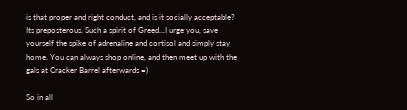is that proper and right conduct, and is it socially acceptable? Its preposterous. Such a spirit of Greed...I urge you, save yourself the spike of adrenaline and cortisol and simply stay home. You can always shop online, and then meet up with the gals at Cracker Barrel afterwards =)

So in all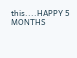this....HAPPY 5 MONTHS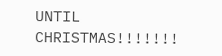UNTIL CHRISTMAS!!!!!!!